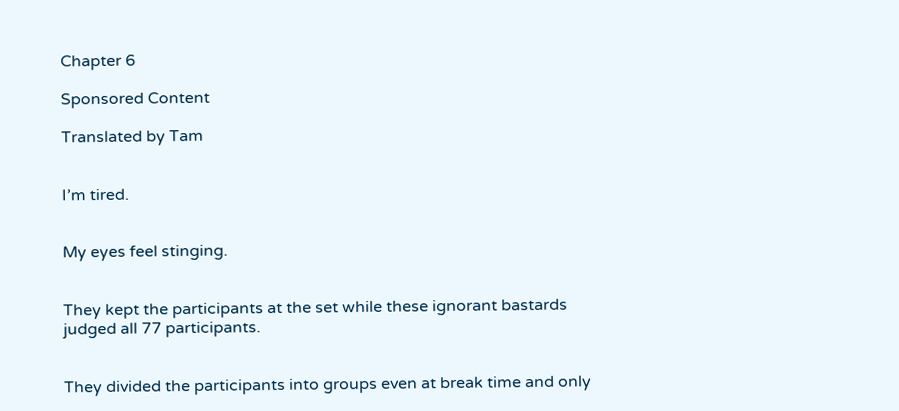Chapter 6

Sponsored Content

Translated by Tam


I’m tired.


My eyes feel stinging.


They kept the participants at the set while these ignorant bastards judged all 77 participants.


They divided the participants into groups even at break time and only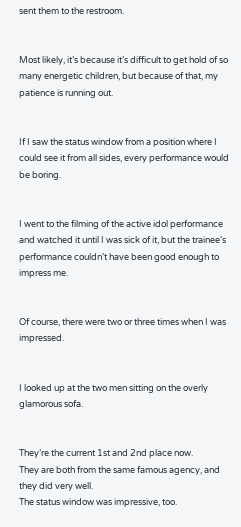sent them to the restroom.


Most likely, it’s because it’s difficult to get hold of so many energetic children, but because of that, my patience is running out.


If I saw the status window from a position where I could see it from all sides, every performance would be boring.


I went to the filming of the active idol performance and watched it until I was sick of it, but the trainee’s performance couldn’t have been good enough to impress me.


Of course, there were two or three times when I was impressed.


I looked up at the two men sitting on the overly glamorous sofa.


They’re the current 1st and 2nd place now.
They are both from the same famous agency, and they did very well.
The status window was impressive, too.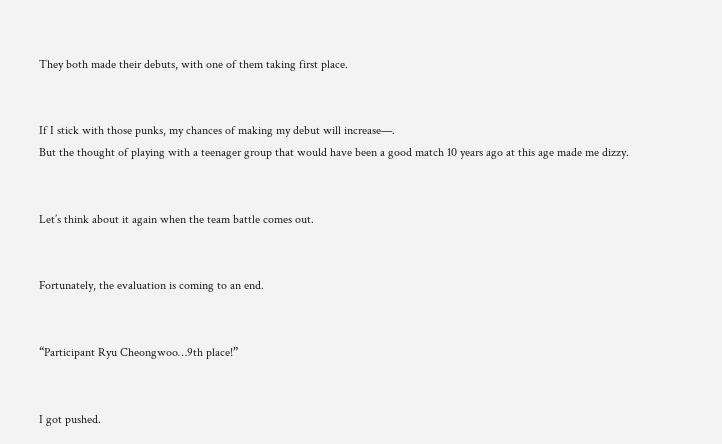They both made their debuts, with one of them taking first place.


If I stick with those punks, my chances of making my debut will increase—.
But the thought of playing with a teenager group that would have been a good match 10 years ago at this age made me dizzy.


Let’s think about it again when the team battle comes out.


Fortunately, the evaluation is coming to an end.


“Participant Ryu Cheongwoo…9th place!”


I got pushed.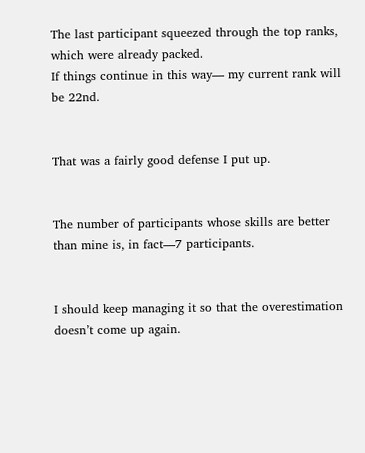The last participant squeezed through the top ranks, which were already packed.
If things continue in this way— my current rank will be 22nd.


That was a fairly good defense I put up.


The number of participants whose skills are better than mine is, in fact—7 participants.


I should keep managing it so that the overestimation doesn’t come up again.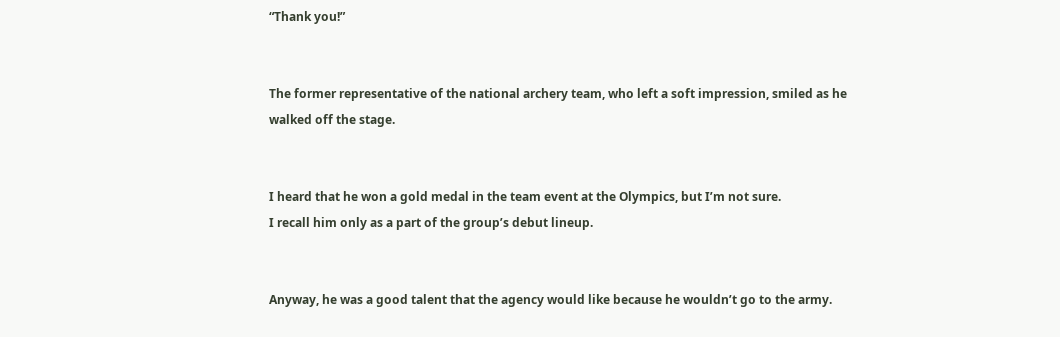“Thank you!”


The former representative of the national archery team, who left a soft impression, smiled as he walked off the stage.


I heard that he won a gold medal in the team event at the Olympics, but I’m not sure.
I recall him only as a part of the group’s debut lineup.


Anyway, he was a good talent that the agency would like because he wouldn’t go to the army.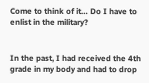Come to think of it… Do I have to enlist in the military?


In the past, I had received the 4th grade in my body and had to drop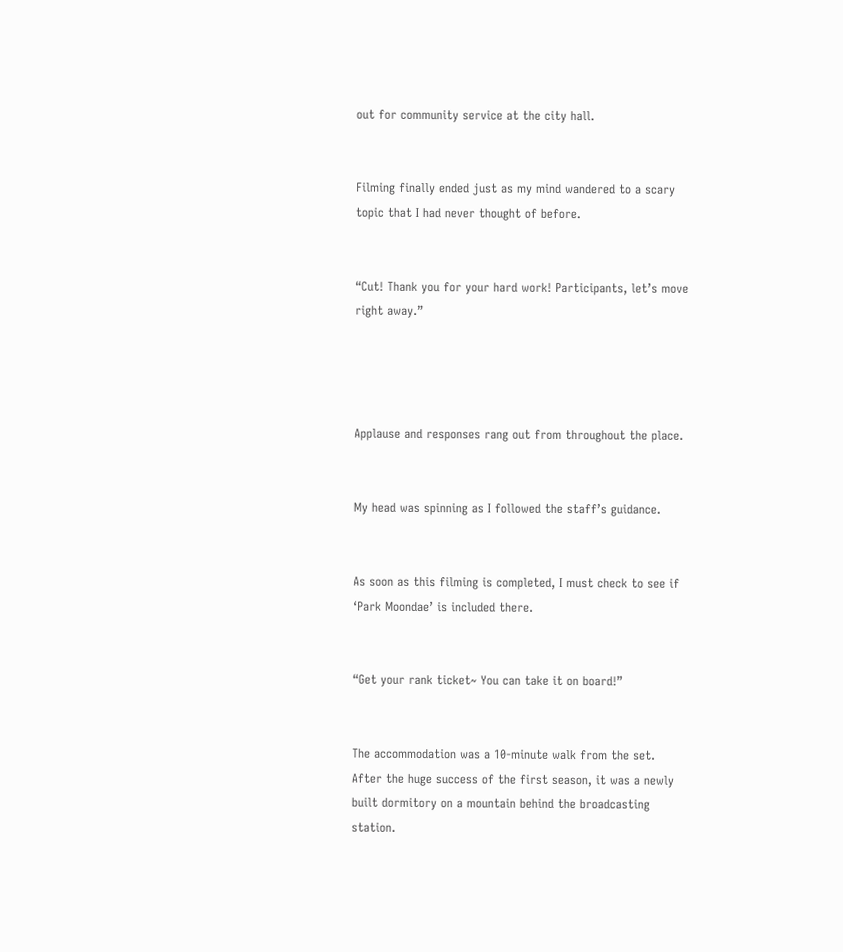out for community service at the city hall.


Filming finally ended just as my mind wandered to a scary topic that I had never thought of before.


“Cut! Thank you for your hard work! Participants, let’s move right away.”




Applause and responses rang out from throughout the place.


My head was spinning as I followed the staff’s guidance.


As soon as this filming is completed, I must check to see if ‘Park Moondae’ is included there.


“Get your rank ticket~ You can take it on board!”


The accommodation was a 10-minute walk from the set.
After the huge success of the first season, it was a newly built dormitory on a mountain behind the broadcasting station.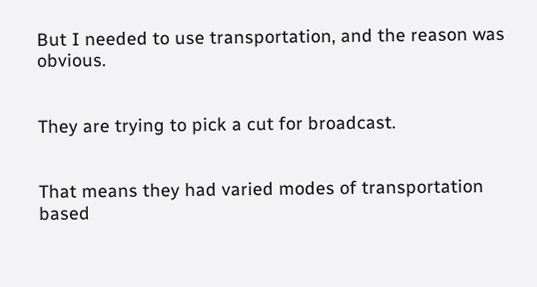But I needed to use transportation, and the reason was obvious.


They are trying to pick a cut for broadcast.


That means they had varied modes of transportation based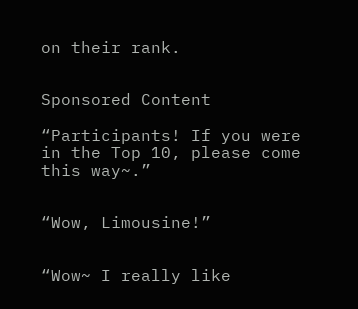on their rank.


Sponsored Content

“Participants! If you were in the Top 10, please come this way~.”


“Wow, Limousine!”


“Wow~ I really like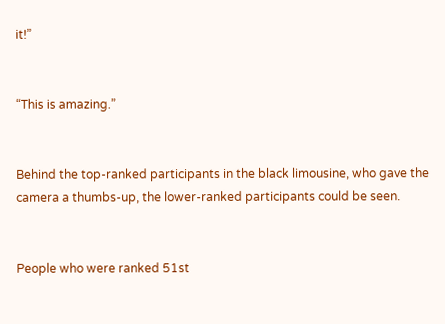it!”


“This is amazing.”


Behind the top-ranked participants in the black limousine, who gave the camera a thumbs-up, the lower-ranked participants could be seen.


People who were ranked 51st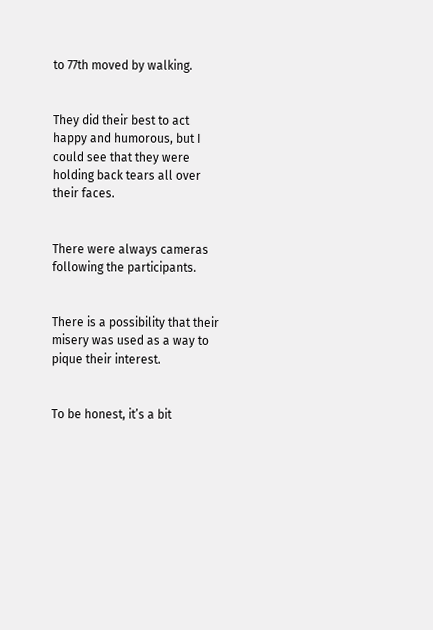to 77th moved by walking.


They did their best to act happy and humorous, but I could see that they were holding back tears all over their faces.


There were always cameras following the participants.


There is a possibility that their misery was used as a way to pique their interest.


To be honest, it’s a bit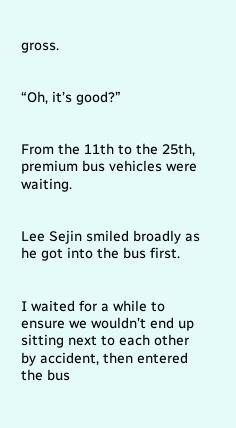gross.


“Oh, it’s good?”


From the 11th to the 25th, premium bus vehicles were waiting.


Lee Sejin smiled broadly as he got into the bus first.


I waited for a while to ensure we wouldn’t end up sitting next to each other by accident, then entered the bus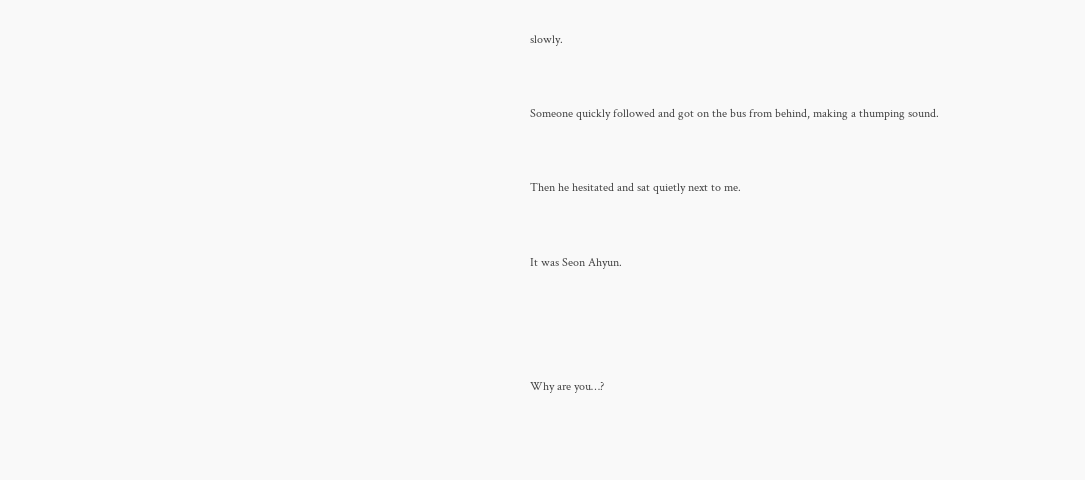slowly.


Someone quickly followed and got on the bus from behind, making a thumping sound.


Then he hesitated and sat quietly next to me.


It was Seon Ahyun.




Why are you…?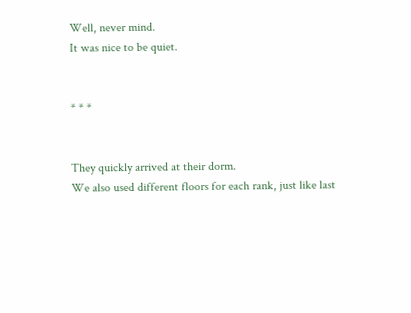Well, never mind.
It was nice to be quiet.


* * *


They quickly arrived at their dorm.
We also used different floors for each rank, just like last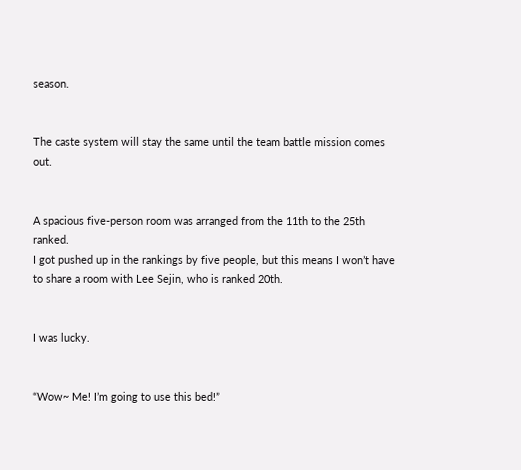season.


The caste system will stay the same until the team battle mission comes out.


A spacious five-person room was arranged from the 11th to the 25th ranked.
I got pushed up in the rankings by five people, but this means I won’t have to share a room with Lee Sejin, who is ranked 20th.


I was lucky.


“Wow~ Me! I’m going to use this bed!”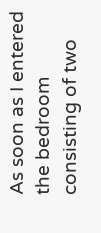As soon as I entered the bedroom consisting of two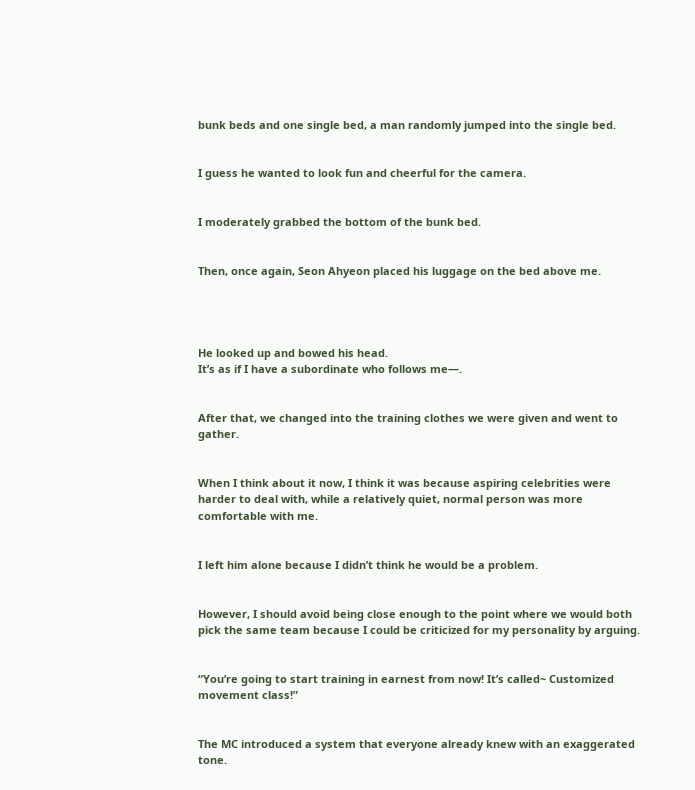bunk beds and one single bed, a man randomly jumped into the single bed.


I guess he wanted to look fun and cheerful for the camera.


I moderately grabbed the bottom of the bunk bed.


Then, once again, Seon Ahyeon placed his luggage on the bed above me.




He looked up and bowed his head.
It’s as if I have a subordinate who follows me—.


After that, we changed into the training clothes we were given and went to gather.


When I think about it now, I think it was because aspiring celebrities were harder to deal with, while a relatively quiet, normal person was more comfortable with me.


I left him alone because I didn’t think he would be a problem.


However, I should avoid being close enough to the point where we would both pick the same team because I could be criticized for my personality by arguing.


“You’re going to start training in earnest from now! It’s called~ Customized movement class!”


The MC introduced a system that everyone already knew with an exaggerated tone.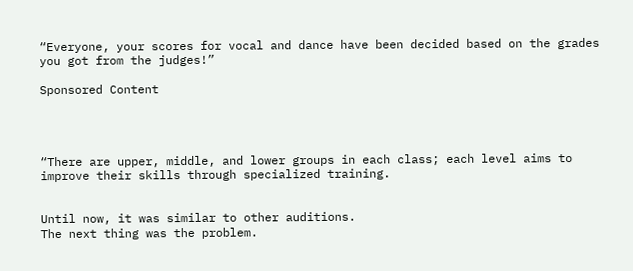“Everyone, your scores for vocal and dance have been decided based on the grades you got from the judges!”

Sponsored Content




“There are upper, middle, and lower groups in each class; each level aims to improve their skills through specialized training.


Until now, it was similar to other auditions.
The next thing was the problem.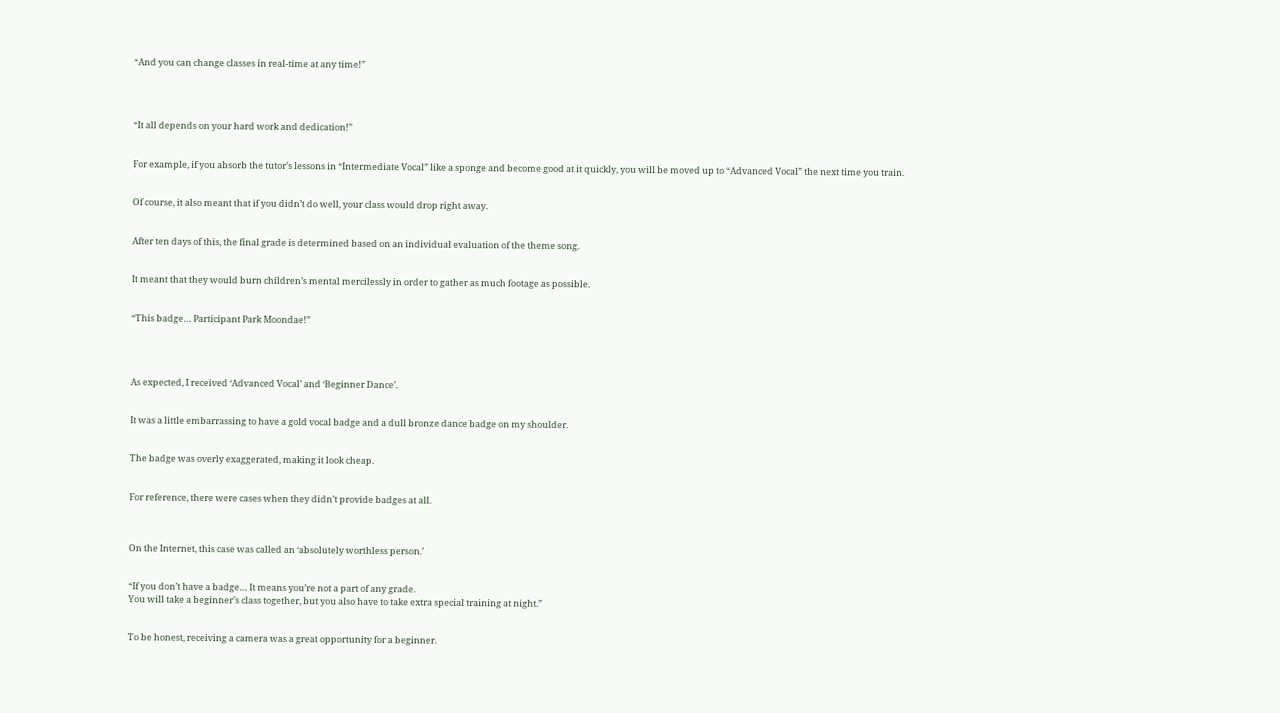“And you can change classes in real-time at any time!”




“It all depends on your hard work and dedication!”


For example, if you absorb the tutor’s lessons in “Intermediate Vocal” like a sponge and become good at it quickly, you will be moved up to “Advanced Vocal” the next time you train.


Of course, it also meant that if you didn’t do well, your class would drop right away.


After ten days of this, the final grade is determined based on an individual evaluation of the theme song.


It meant that they would burn children’s mental mercilessly in order to gather as much footage as possible.


“This badge… Participant Park Moondae!”




As expected, I received ‘Advanced Vocal’ and ‘Beginner Dance’.


It was a little embarrassing to have a gold vocal badge and a dull bronze dance badge on my shoulder.


The badge was overly exaggerated, making it look cheap.


For reference, there were cases when they didn’t provide badges at all.



On the Internet, this case was called an ‘absolutely worthless person.’


“If you don’t have a badge… It means you’re not a part of any grade.
You will take a beginner’s class together, but you also have to take extra special training at night.”


To be honest, receiving a camera was a great opportunity for a beginner.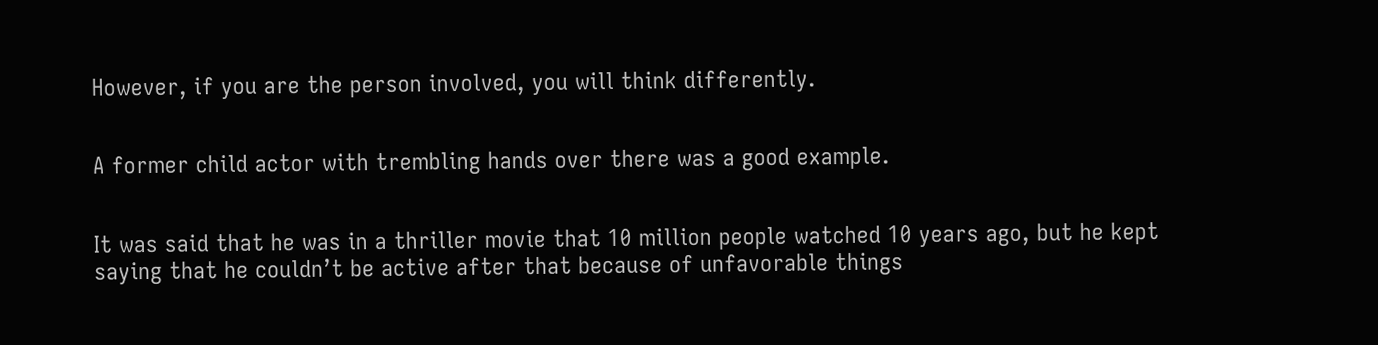However, if you are the person involved, you will think differently.


A former child actor with trembling hands over there was a good example.


It was said that he was in a thriller movie that 10 million people watched 10 years ago, but he kept saying that he couldn’t be active after that because of unfavorable things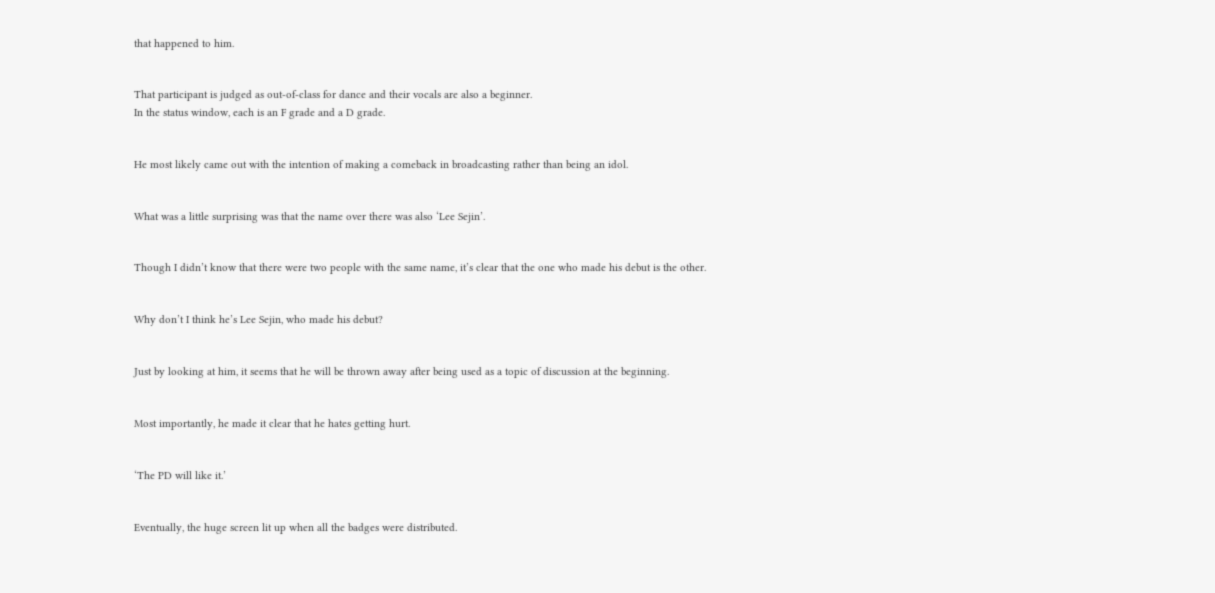that happened to him.


That participant is judged as out-of-class for dance and their vocals are also a beginner.
In the status window, each is an F grade and a D grade.


He most likely came out with the intention of making a comeback in broadcasting rather than being an idol.


What was a little surprising was that the name over there was also ‘Lee Sejin’.


Though I didn’t know that there were two people with the same name, it’s clear that the one who made his debut is the other.


Why don’t I think he’s Lee Sejin, who made his debut?


Just by looking at him, it seems that he will be thrown away after being used as a topic of discussion at the beginning.


Most importantly, he made it clear that he hates getting hurt.


‘The PD will like it.’


Eventually, the huge screen lit up when all the badges were distributed.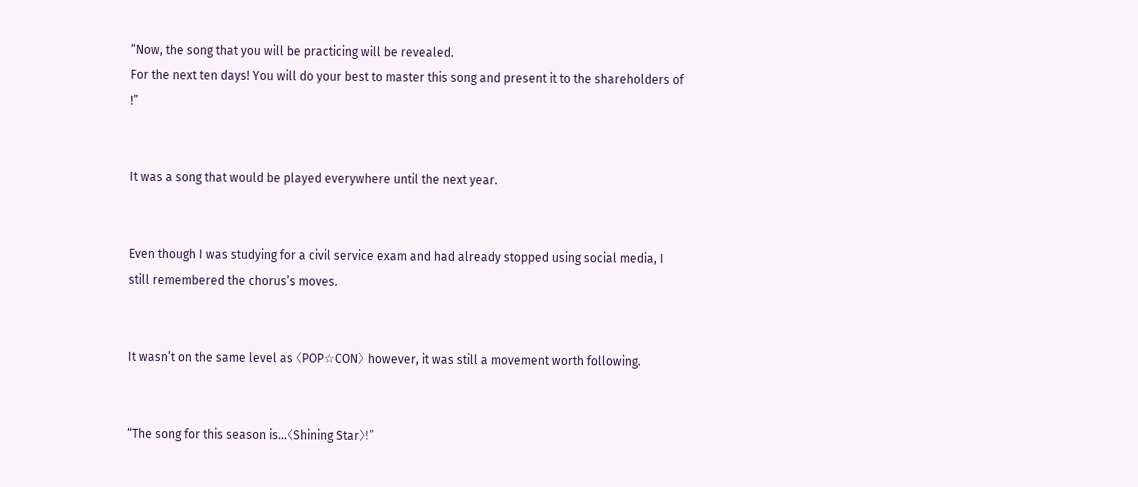“Now, the song that you will be practicing will be revealed.
For the next ten days! You will do your best to master this song and present it to the shareholders of !”


It was a song that would be played everywhere until the next year.


Even though I was studying for a civil service exam and had already stopped using social media, I still remembered the chorus’s moves.


It wasn’t on the same level as 〈POP☆CON〉 however, it was still a movement worth following.


“The song for this season is…〈Shining Star〉!”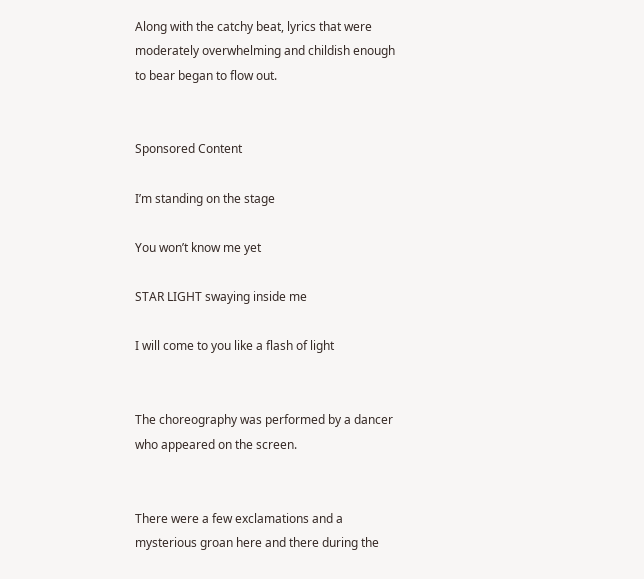Along with the catchy beat, lyrics that were moderately overwhelming and childish enough to bear began to flow out.


Sponsored Content

I’m standing on the stage

You won’t know me yet

STAR LIGHT swaying inside me

I will come to you like a flash of light


The choreography was performed by a dancer who appeared on the screen.


There were a few exclamations and a mysterious groan here and there during the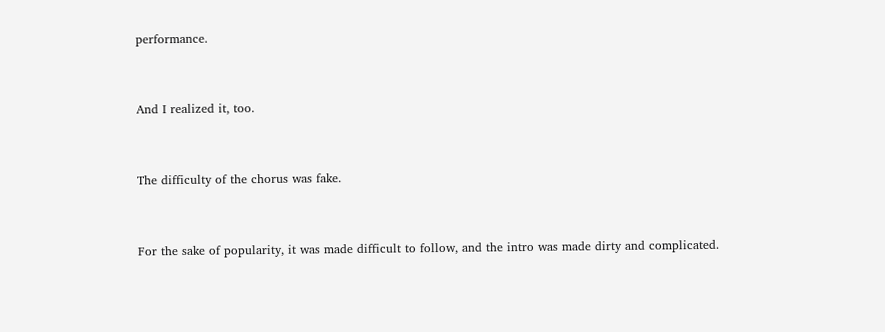performance.


And I realized it, too.


The difficulty of the chorus was fake.


For the sake of popularity, it was made difficult to follow, and the intro was made dirty and complicated.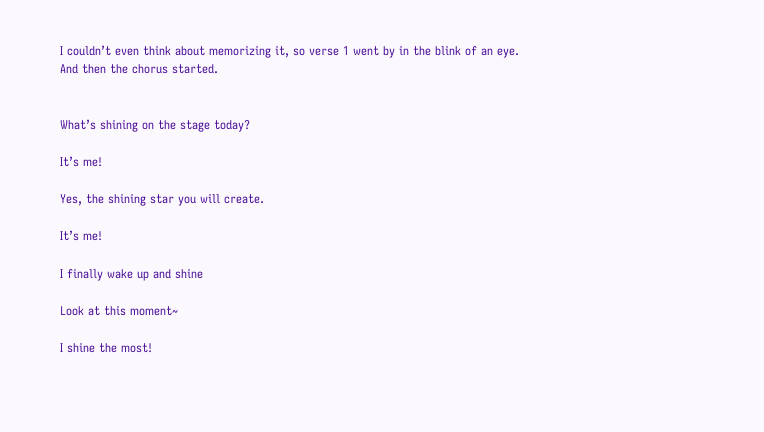I couldn’t even think about memorizing it, so verse 1 went by in the blink of an eye.
And then the chorus started.


What’s shining on the stage today?

It’s me!

Yes, the shining star you will create.

It’s me!

I finally wake up and shine

Look at this moment~

I shine the most!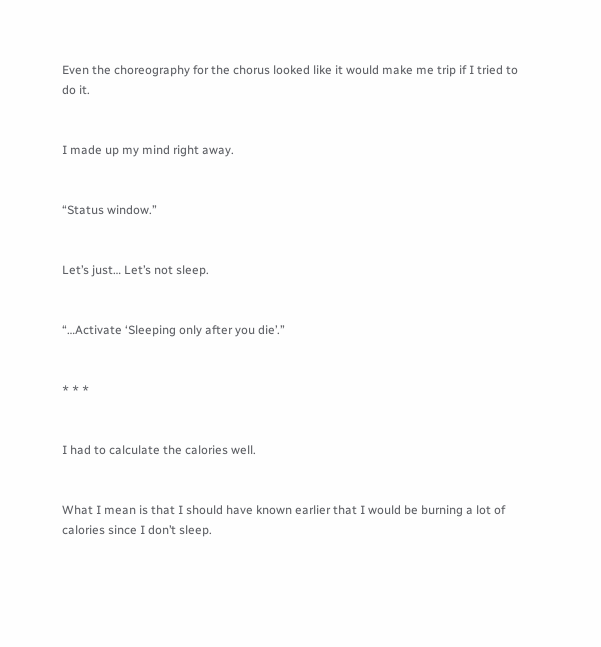Even the choreography for the chorus looked like it would make me trip if I tried to do it.


I made up my mind right away.


“Status window.”


Let’s just… Let’s not sleep.


“…Activate ‘Sleeping only after you die’.”


* * *


I had to calculate the calories well.


What I mean is that I should have known earlier that I would be burning a lot of calories since I don’t sleep.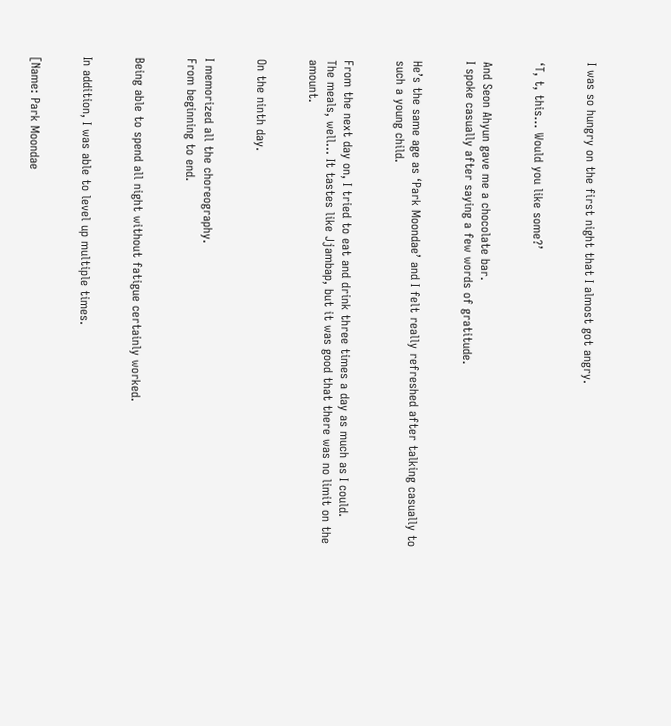I was so hungry on the first night that I almost got angry.


‘T, t, this… Would you like some?’


And Seon Ahyun gave me a chocolate bar.
I spoke casually after saying a few words of gratitude.


He’s the same age as ‘Park Moondae’ and I felt really refreshed after talking casually to such a young child.


From the next day on, I tried to eat and drink three times a day as much as I could.
The meals, well… It tastes like Jjambap, but it was good that there was no limit on the amount.


On the ninth day.


I memorized all the choreography.
From beginning to end.


Being able to spend all night without fatigue certainly worked.


In addition, I was able to level up multiple times.


[Name: Park Moondae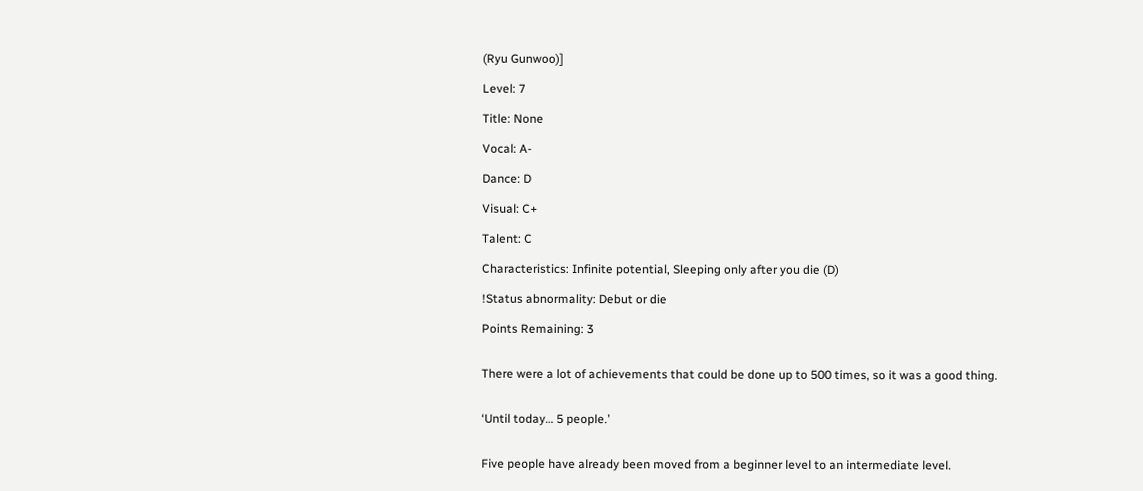(Ryu Gunwoo)]

Level: 7

Title: None

Vocal: A-

Dance: D

Visual: C+

Talent: C

Characteristics: Infinite potential, Sleeping only after you die (D)

!Status abnormality: Debut or die

Points Remaining: 3


There were a lot of achievements that could be done up to 500 times, so it was a good thing.


‘Until today… 5 people.’


Five people have already been moved from a beginner level to an intermediate level.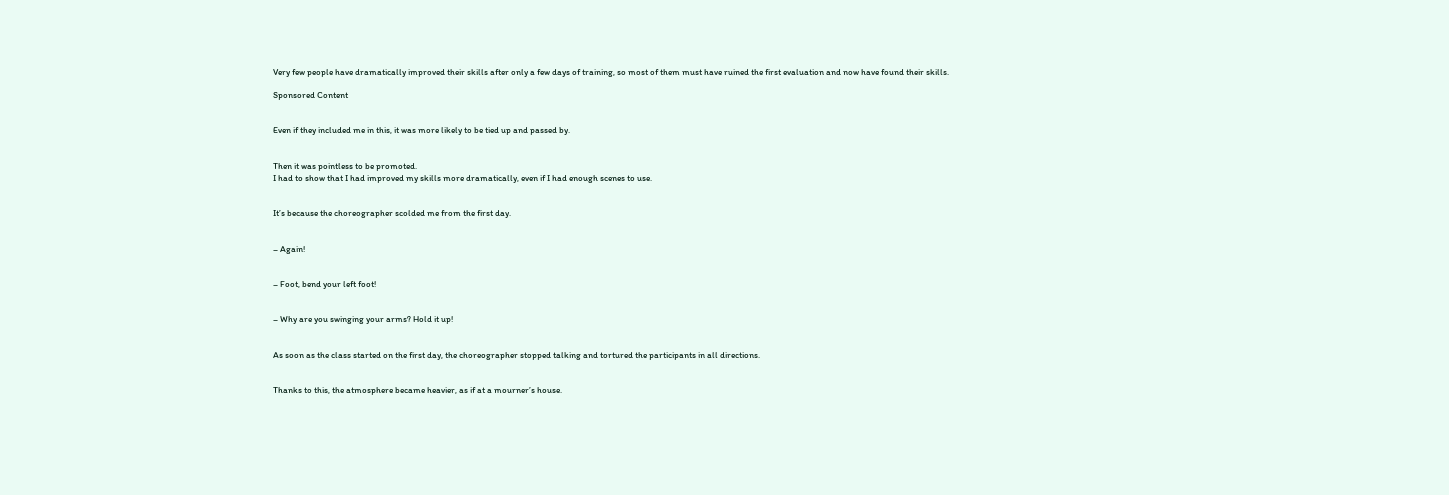Very few people have dramatically improved their skills after only a few days of training, so most of them must have ruined the first evaluation and now have found their skills.

Sponsored Content


Even if they included me in this, it was more likely to be tied up and passed by.


Then it was pointless to be promoted.
I had to show that I had improved my skills more dramatically, even if I had enough scenes to use.


It’s because the choreographer scolded me from the first day.


– Again!


– Foot, bend your left foot!


– Why are you swinging your arms? Hold it up!


As soon as the class started on the first day, the choreographer stopped talking and tortured the participants in all directions.


Thanks to this, the atmosphere became heavier, as if at a mourner’s house.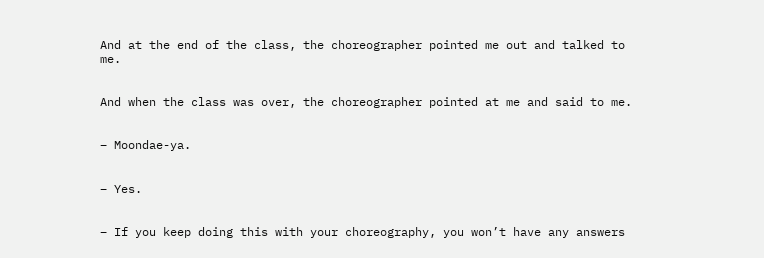And at the end of the class, the choreographer pointed me out and talked to me.


And when the class was over, the choreographer pointed at me and said to me.


– Moondae-ya.


– Yes.


– If you keep doing this with your choreography, you won’t have any answers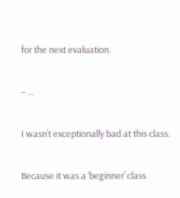for the next evaluation.


– …


I wasn’t exceptionally bad at this class.


Because it was a ‘beginner’ class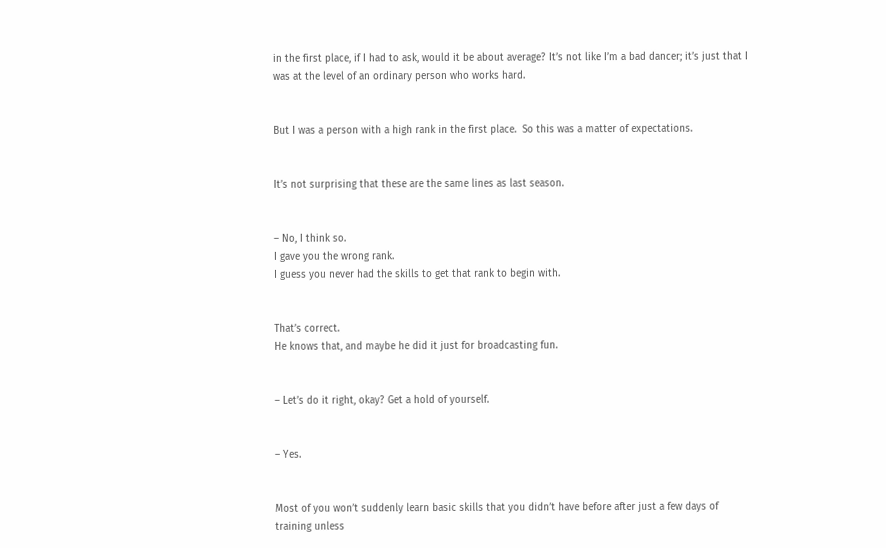in the first place, if I had to ask, would it be about average? It’s not like I’m a bad dancer; it’s just that I was at the level of an ordinary person who works hard.


But I was a person with a high rank in the first place.  So this was a matter of expectations.


It’s not surprising that these are the same lines as last season.


– No, I think so.
I gave you the wrong rank.
I guess you never had the skills to get that rank to begin with.


That’s correct.
He knows that, and maybe he did it just for broadcasting fun.


– Let’s do it right, okay? Get a hold of yourself.


– Yes.


Most of you won’t suddenly learn basic skills that you didn’t have before after just a few days of training unless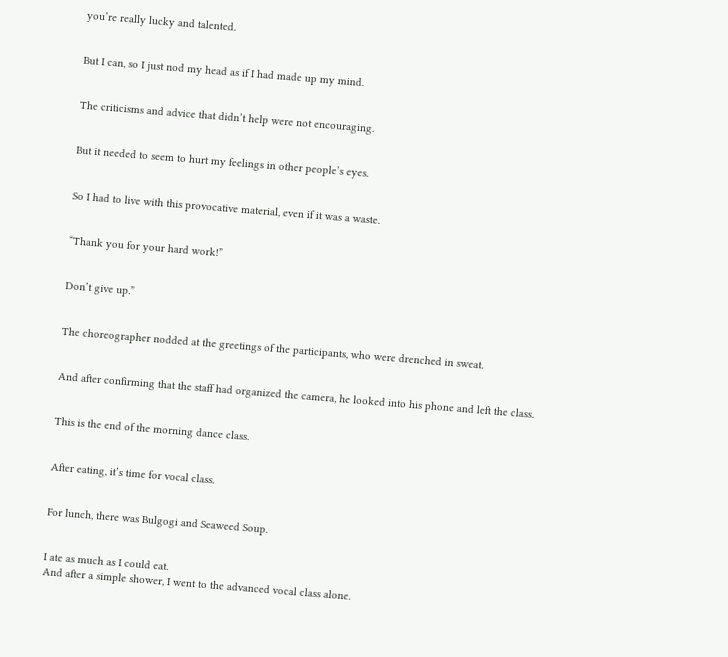you’re really lucky and talented.


But I can, so I just nod my head as if I had made up my mind.


The criticisms and advice that didn’t help were not encouraging.


But it needed to seem to hurt my feelings in other people’s eyes.


So I had to live with this provocative material, even if it was a waste.


“Thank you for your hard work!”


Don’t give up.”


The choreographer nodded at the greetings of the participants, who were drenched in sweat.


And after confirming that the staff had organized the camera, he looked into his phone and left the class.


This is the end of the morning dance class.


After eating, it’s time for vocal class.


For lunch, there was Bulgogi and Seaweed Soup.


I ate as much as I could eat.
And after a simple shower, I went to the advanced vocal class alone.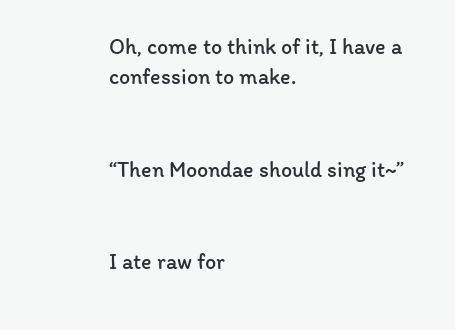Oh, come to think of it, I have a confession to make.


“Then Moondae should sing it~”


I ate raw for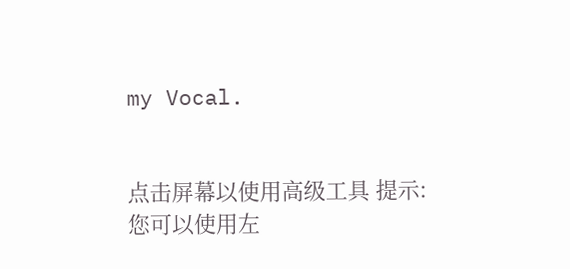my Vocal.


点击屏幕以使用高级工具 提示:您可以使用左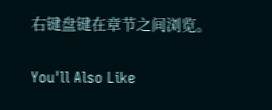右键盘键在章节之间浏览。

You'll Also Like